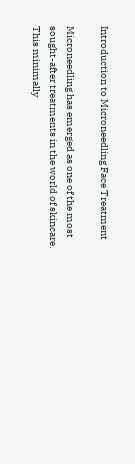Introduction to Microneedling Face Treatment

Microneedling has emerged as one of the most sought-after treatments in the world of skincare. This minimally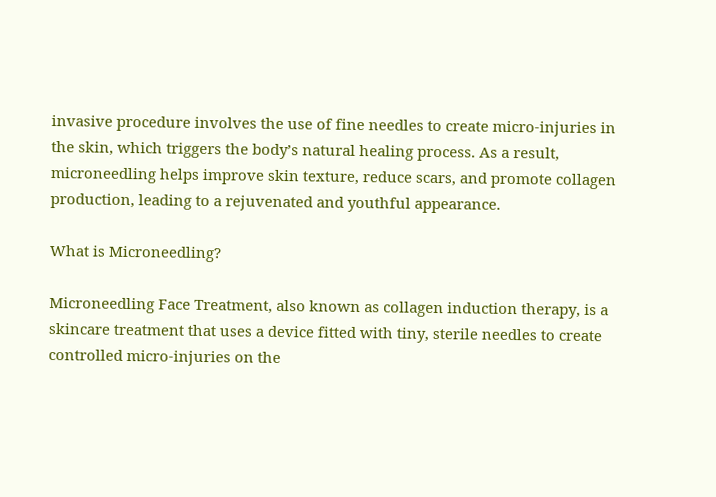invasive procedure involves the use of fine needles to create micro-injuries in the skin, which triggers the body’s natural healing process. As a result, microneedling helps improve skin texture, reduce scars, and promote collagen production, leading to a rejuvenated and youthful appearance.

What is Microneedling?

Microneedling Face Treatment, also known as collagen induction therapy, is a skincare treatment that uses a device fitted with tiny, sterile needles to create controlled micro-injuries on the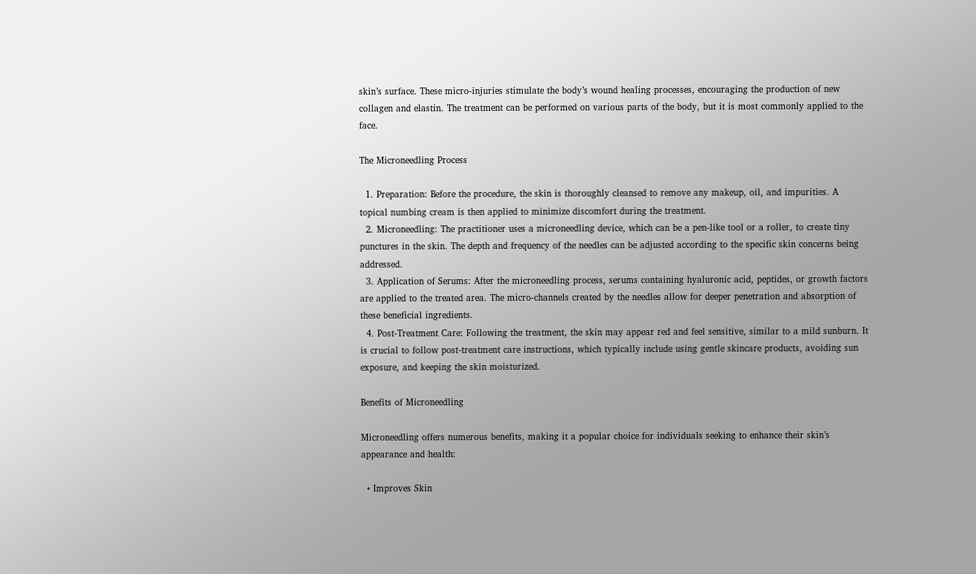skin’s surface. These micro-injuries stimulate the body’s wound healing processes, encouraging the production of new collagen and elastin. The treatment can be performed on various parts of the body, but it is most commonly applied to the face.

The Microneedling Process

  1. Preparation: Before the procedure, the skin is thoroughly cleansed to remove any makeup, oil, and impurities. A topical numbing cream is then applied to minimize discomfort during the treatment.
  2. Microneedling: The practitioner uses a microneedling device, which can be a pen-like tool or a roller, to create tiny punctures in the skin. The depth and frequency of the needles can be adjusted according to the specific skin concerns being addressed.
  3. Application of Serums: After the microneedling process, serums containing hyaluronic acid, peptides, or growth factors are applied to the treated area. The micro-channels created by the needles allow for deeper penetration and absorption of these beneficial ingredients.
  4. Post-Treatment Care: Following the treatment, the skin may appear red and feel sensitive, similar to a mild sunburn. It is crucial to follow post-treatment care instructions, which typically include using gentle skincare products, avoiding sun exposure, and keeping the skin moisturized.

Benefits of Microneedling

Microneedling offers numerous benefits, making it a popular choice for individuals seeking to enhance their skin’s appearance and health:

  • Improves Skin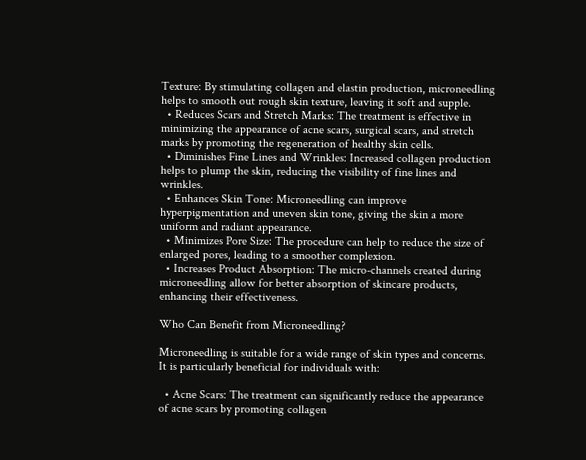Texture: By stimulating collagen and elastin production, microneedling helps to smooth out rough skin texture, leaving it soft and supple.
  • Reduces Scars and Stretch Marks: The treatment is effective in minimizing the appearance of acne scars, surgical scars, and stretch marks by promoting the regeneration of healthy skin cells.
  • Diminishes Fine Lines and Wrinkles: Increased collagen production helps to plump the skin, reducing the visibility of fine lines and wrinkles.
  • Enhances Skin Tone: Microneedling can improve hyperpigmentation and uneven skin tone, giving the skin a more uniform and radiant appearance.
  • Minimizes Pore Size: The procedure can help to reduce the size of enlarged pores, leading to a smoother complexion.
  • Increases Product Absorption: The micro-channels created during microneedling allow for better absorption of skincare products, enhancing their effectiveness.

Who Can Benefit from Microneedling?

Microneedling is suitable for a wide range of skin types and concerns. It is particularly beneficial for individuals with:

  • Acne Scars: The treatment can significantly reduce the appearance of acne scars by promoting collagen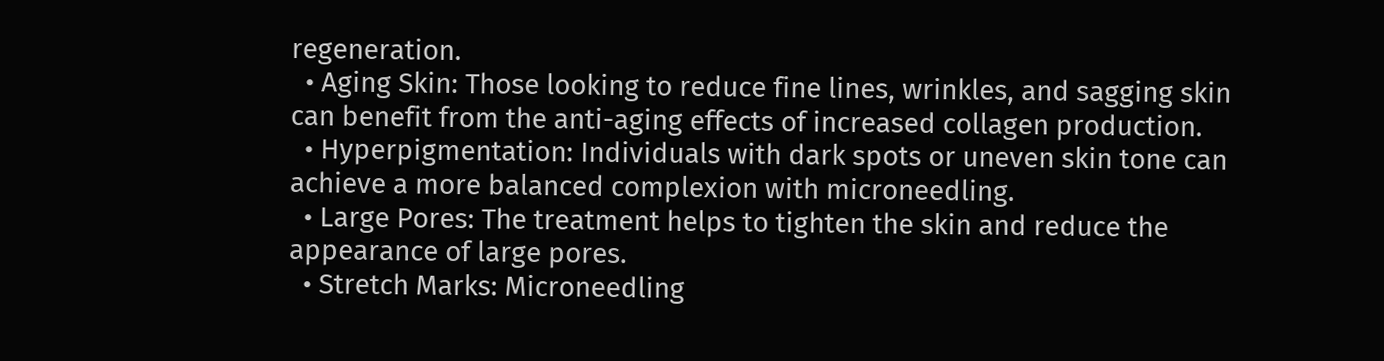regeneration.
  • Aging Skin: Those looking to reduce fine lines, wrinkles, and sagging skin can benefit from the anti-aging effects of increased collagen production.
  • Hyperpigmentation: Individuals with dark spots or uneven skin tone can achieve a more balanced complexion with microneedling.
  • Large Pores: The treatment helps to tighten the skin and reduce the appearance of large pores.
  • Stretch Marks: Microneedling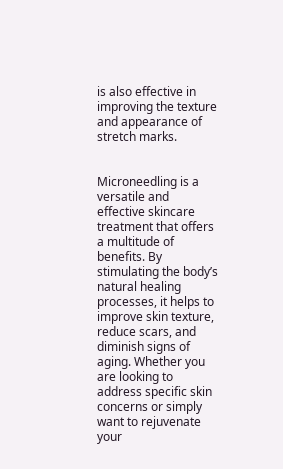is also effective in improving the texture and appearance of stretch marks.


Microneedling is a versatile and effective skincare treatment that offers a multitude of benefits. By stimulating the body’s natural healing processes, it helps to improve skin texture, reduce scars, and diminish signs of aging. Whether you are looking to address specific skin concerns or simply want to rejuvenate your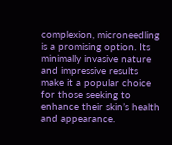complexion, microneedling is a promising option. Its minimally invasive nature and impressive results make it a popular choice for those seeking to enhance their skin’s health and appearance.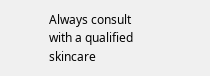Always consult with a qualified skincare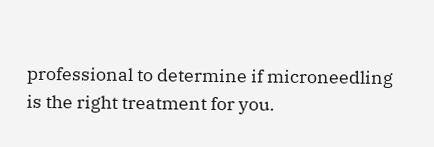professional to determine if microneedling is the right treatment for you.